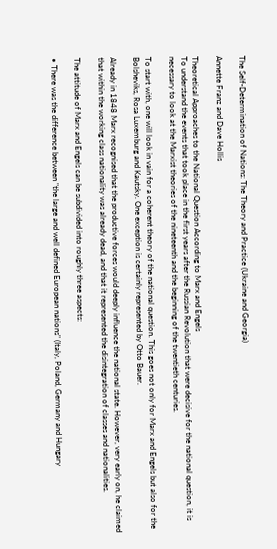The Self-Determination of Nations: The Theory and Practice (Ukraine and Georgia)

Annette Franz and Dave Hollis

Theoretical Approaches to the National Question According to Marx and Engels
To understand the events that took place in the first years after the Russian Revolution that were decisive for the national question, it is necessary to look at the Marxist theories of the nineteenth and the beginning of the twentieth centuries.

To start with, one will look in vain for a coherent theory of the national question. This goes not only for Marx and Engels but also for the Bolsheviks, Rosa Luxemburg and Kautsky. One exception is certainly represented by Otto Bauer.

Already in 1848 Marx recognised that the productive forces would deeply influence the national state. However, very early on, he claimed that within the working class nationality was already dead, and that it represented the disintegration of classes and nationalities.

The attitude of Marx and Engels can be subdivided into roughly three aspects:

• There was the difference between "the large and well defined European nations" (Italy, Poland, Germany and Hungary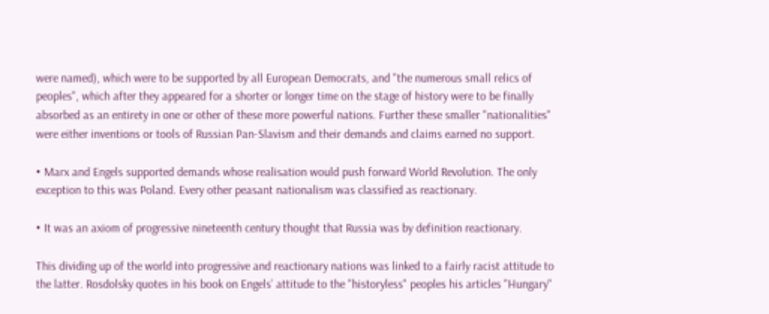were named), which were to be supported by all European Democrats, and "the numerous small relics of peoples", which after they appeared for a shorter or longer time on the stage of history were to be finally absorbed as an entirety in one or other of these more powerful nations. Further these smaller "nationalities" were either inventions or tools of Russian Pan-Slavism and their demands and claims earned no support.

• Marx and Engels supported demands whose realisation would push forward World Revolution. The only exception to this was Poland. Every other peasant nationalism was classified as reactionary.

• It was an axiom of progressive nineteenth century thought that Russia was by definition reactionary.

This dividing up of the world into progressive and reactionary nations was linked to a fairly racist attitude to the latter. Rosdolsky quotes in his book on Engels’ attitude to the "historyless" peoples his articles "Hungary"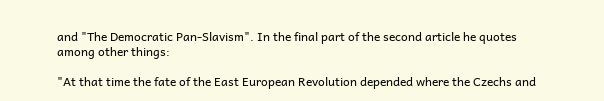and "The Democratic Pan-Slavism". In the final part of the second article he quotes among other things:

"At that time the fate of the East European Revolution depended where the Czechs and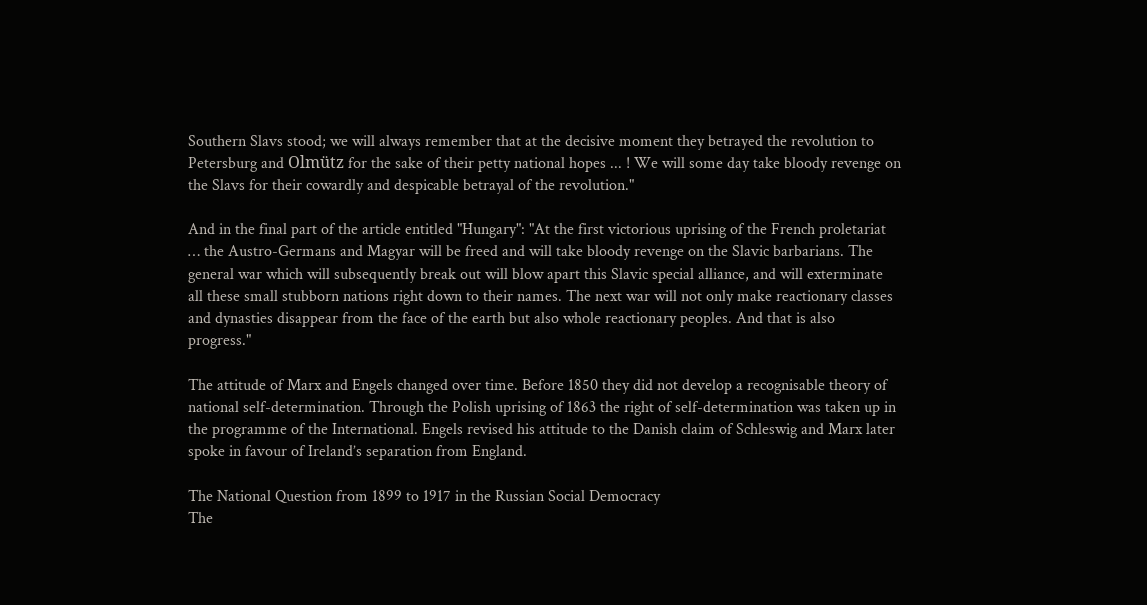Southern Slavs stood; we will always remember that at the decisive moment they betrayed the revolution to Petersburg and Olmütz for the sake of their petty national hopes ... ! We will some day take bloody revenge on the Slavs for their cowardly and despicable betrayal of the revolution."

And in the final part of the article entitled "Hungary": "At the first victorious uprising of the French proletariat … the Austro-Germans and Magyar will be freed and will take bloody revenge on the Slavic barbarians. The general war which will subsequently break out will blow apart this Slavic special alliance, and will exterminate all these small stubborn nations right down to their names. The next war will not only make reactionary classes and dynasties disappear from the face of the earth but also whole reactionary peoples. And that is also progress."

The attitude of Marx and Engels changed over time. Before 1850 they did not develop a recognisable theory of national self-determination. Through the Polish uprising of 1863 the right of self-determination was taken up in the programme of the International. Engels revised his attitude to the Danish claim of Schleswig and Marx later spoke in favour of Ireland’s separation from England.

The National Question from 1899 to 1917 in the Russian Social Democracy
The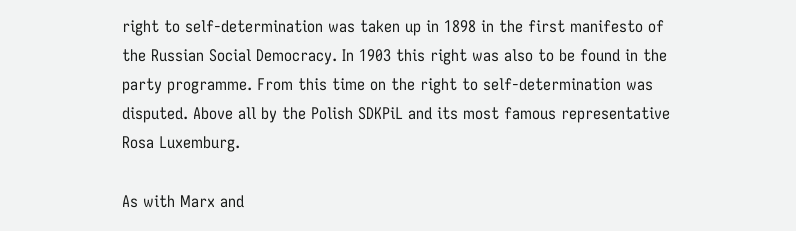right to self-determination was taken up in 1898 in the first manifesto of the Russian Social Democracy. In 1903 this right was also to be found in the party programme. From this time on the right to self-determination was disputed. Above all by the Polish SDKPiL and its most famous representative Rosa Luxemburg.

As with Marx and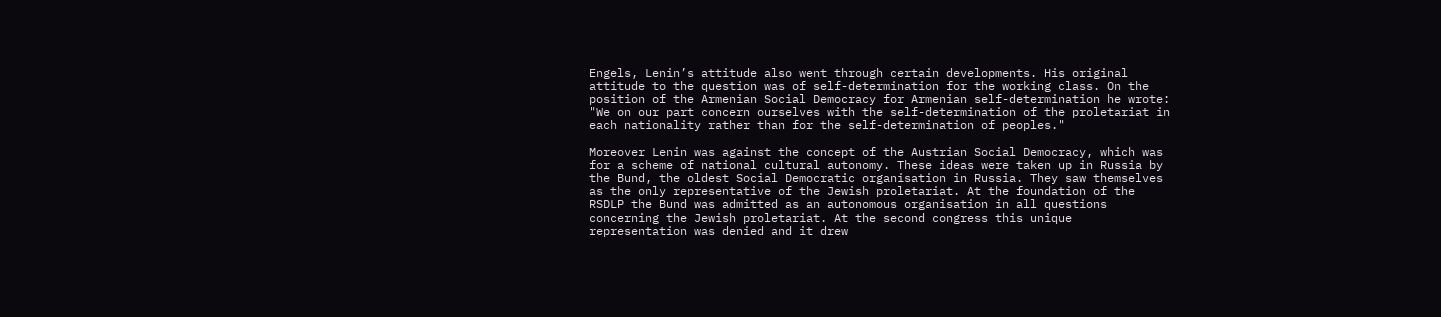Engels, Lenin’s attitude also went through certain developments. His original attitude to the question was of self-determination for the working class. On the position of the Armenian Social Democracy for Armenian self-determination he wrote: "We on our part concern ourselves with the self-determination of the proletariat in each nationality rather than for the self-determination of peoples."

Moreover Lenin was against the concept of the Austrian Social Democracy, which was for a scheme of national cultural autonomy. These ideas were taken up in Russia by the Bund, the oldest Social Democratic organisation in Russia. They saw themselves as the only representative of the Jewish proletariat. At the foundation of the RSDLP the Bund was admitted as an autonomous organisation in all questions concerning the Jewish proletariat. At the second congress this unique representation was denied and it drew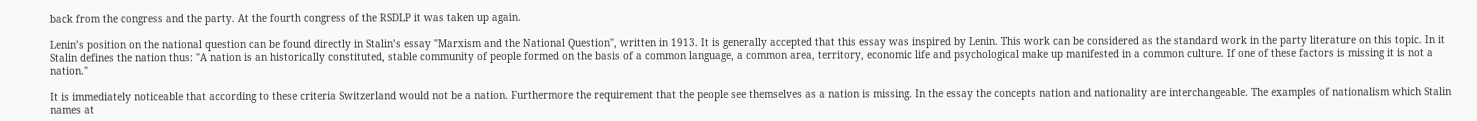back from the congress and the party. At the fourth congress of the RSDLP it was taken up again.

Lenin’s position on the national question can be found directly in Stalin’s essay "Marxism and the National Question", written in 1913. It is generally accepted that this essay was inspired by Lenin. This work can be considered as the standard work in the party literature on this topic. In it Stalin defines the nation thus: "A nation is an historically constituted, stable community of people formed on the basis of a common language, a common area, territory, economic life and psychological make up manifested in a common culture. If one of these factors is missing it is not a nation."

It is immediately noticeable that according to these criteria Switzerland would not be a nation. Furthermore the requirement that the people see themselves as a nation is missing. In the essay the concepts nation and nationality are interchangeable. The examples of nationalism which Stalin names at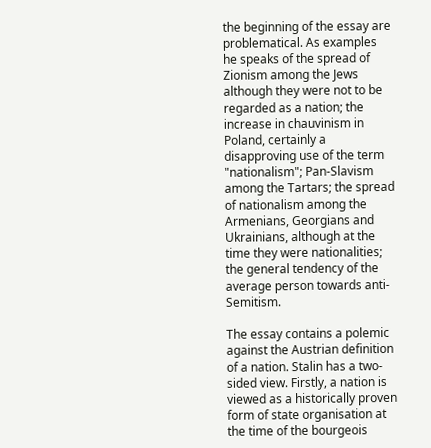the beginning of the essay are problematical. As examples he speaks of the spread of Zionism among the Jews although they were not to be regarded as a nation; the increase in chauvinism in Poland, certainly a disapproving use of the term "nationalism"; Pan-Slavism among the Tartars; the spread of nationalism among the Armenians, Georgians and Ukrainians, although at the time they were nationalities; the general tendency of the average person towards anti-Semitism.

The essay contains a polemic against the Austrian definition of a nation. Stalin has a two-sided view. Firstly, a nation is viewed as a historically proven form of state organisation at the time of the bourgeois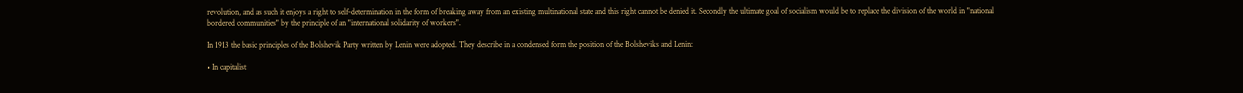revolution, and as such it enjoys a right to self-determination in the form of breaking away from an existing multinational state and this right cannot be denied it. Secondly the ultimate goal of socialism would be to replace the division of the world in "national bordered communities" by the principle of an "international solidarity of workers".

In 1913 the basic principles of the Bolshevik Party written by Lenin were adopted. They describe in a condensed form the position of the Bolsheviks and Lenin:

• In capitalist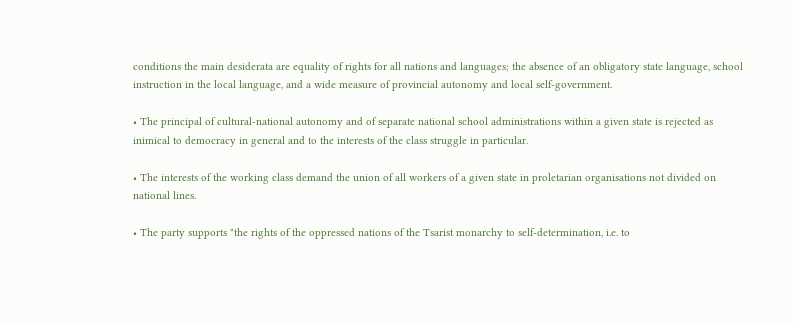conditions the main desiderata are equality of rights for all nations and languages; the absence of an obligatory state language, school instruction in the local language, and a wide measure of provincial autonomy and local self-government.

• The principal of cultural-national autonomy and of separate national school administrations within a given state is rejected as inimical to democracy in general and to the interests of the class struggle in particular.

• The interests of the working class demand the union of all workers of a given state in proletarian organisations not divided on national lines.

• The party supports "the rights of the oppressed nations of the Tsarist monarchy to self-determination, i.e. to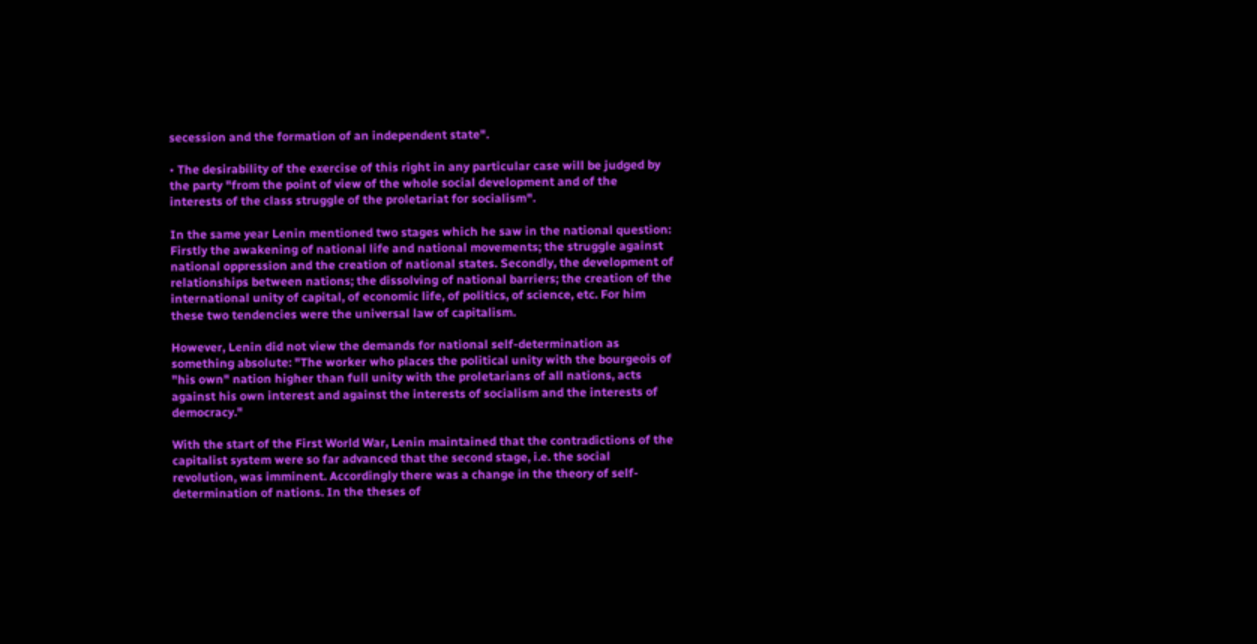secession and the formation of an independent state".

• The desirability of the exercise of this right in any particular case will be judged by the party "from the point of view of the whole social development and of the interests of the class struggle of the proletariat for socialism".

In the same year Lenin mentioned two stages which he saw in the national question: Firstly the awakening of national life and national movements; the struggle against national oppression and the creation of national states. Secondly, the development of relationships between nations; the dissolving of national barriers; the creation of the international unity of capital, of economic life, of politics, of science, etc. For him these two tendencies were the universal law of capitalism.

However, Lenin did not view the demands for national self-determination as something absolute: "The worker who places the political unity with the bourgeois of "his own" nation higher than full unity with the proletarians of all nations, acts against his own interest and against the interests of socialism and the interests of democracy."

With the start of the First World War, Lenin maintained that the contradictions of the capitalist system were so far advanced that the second stage, i.e. the social revolution, was imminent. Accordingly there was a change in the theory of self-determination of nations. In the theses of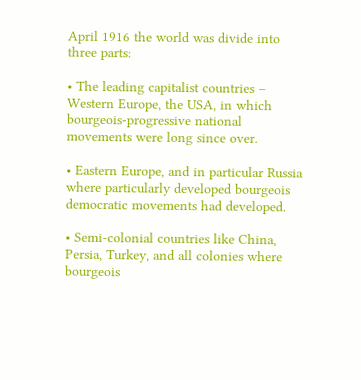April 1916 the world was divide into three parts:

• The leading capitalist countries – Western Europe, the USA, in which bourgeois-progressive national movements were long since over.

• Eastern Europe, and in particular Russia where particularly developed bourgeois democratic movements had developed.

• Semi-colonial countries like China, Persia, Turkey, and all colonies where bourgeois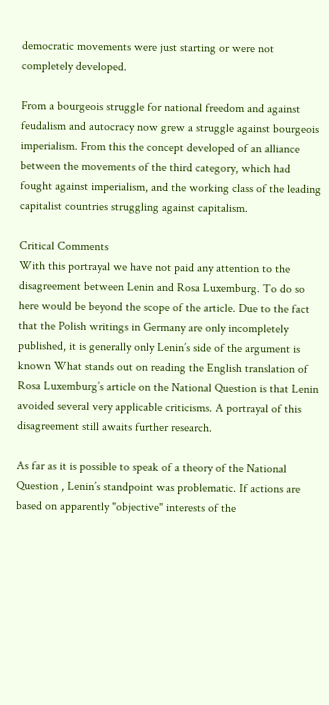democratic movements were just starting or were not completely developed.

From a bourgeois struggle for national freedom and against feudalism and autocracy now grew a struggle against bourgeois imperialism. From this the concept developed of an alliance between the movements of the third category, which had fought against imperialism, and the working class of the leading capitalist countries struggling against capitalism.

Critical Comments
With this portrayal we have not paid any attention to the disagreement between Lenin and Rosa Luxemburg. To do so here would be beyond the scope of the article. Due to the fact that the Polish writings in Germany are only incompletely published, it is generally only Lenin’s side of the argument is known What stands out on reading the English translation of Rosa Luxemburg’s article on the National Question is that Lenin avoided several very applicable criticisms. A portrayal of this disagreement still awaits further research.

As far as it is possible to speak of a theory of the National Question , Lenin’s standpoint was problematic. If actions are based on apparently "objective" interests of the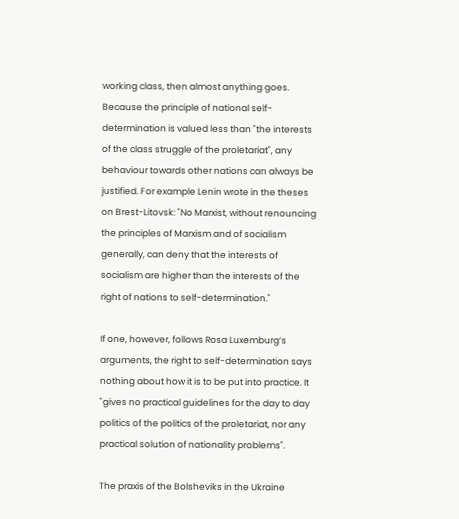working class, then almost anything goes. Because the principle of national self-determination is valued less than "the interests of the class struggle of the proletariat", any behaviour towards other nations can always be justified. For example Lenin wrote in the theses on Brest-Litovsk: "No Marxist, without renouncing the principles of Marxism and of socialism generally, can deny that the interests of socialism are higher than the interests of the right of nations to self-determination."

If one, however, follows Rosa Luxemburg’s arguments, the right to self-determination says nothing about how it is to be put into practice. It "gives no practical guidelines for the day to day politics of the politics of the proletariat, nor any practical solution of nationality problems".

The praxis of the Bolsheviks in the Ukraine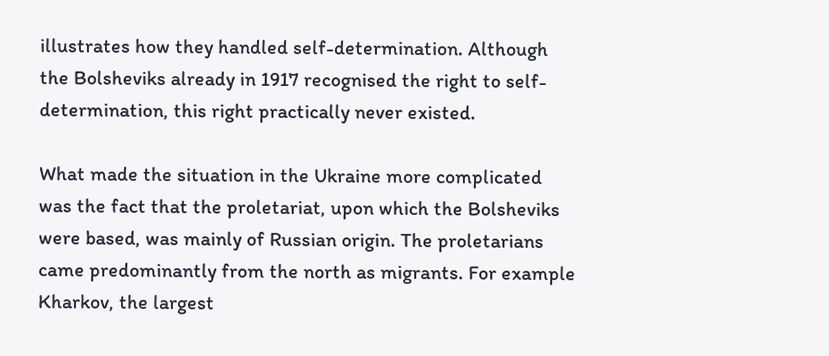illustrates how they handled self-determination. Although the Bolsheviks already in 1917 recognised the right to self-determination, this right practically never existed.

What made the situation in the Ukraine more complicated was the fact that the proletariat, upon which the Bolsheviks were based, was mainly of Russian origin. The proletarians came predominantly from the north as migrants. For example Kharkov, the largest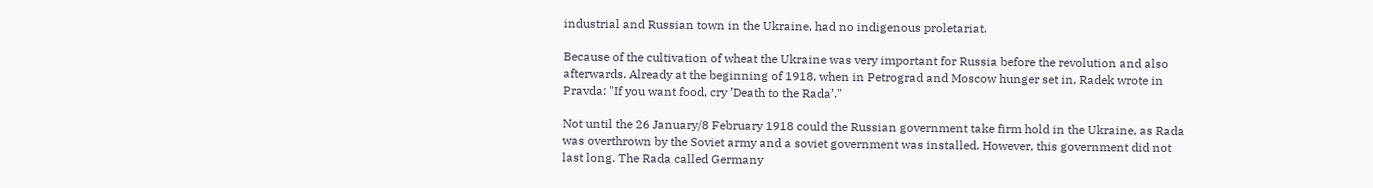industrial and Russian town in the Ukraine, had no indigenous proletariat.

Because of the cultivation of wheat the Ukraine was very important for Russia before the revolution and also afterwards. Already at the beginning of 1918, when in Petrograd and Moscow hunger set in, Radek wrote in Pravda: "If you want food, cry ’Death to the Rada’."

Not until the 26 January/8 February 1918 could the Russian government take firm hold in the Ukraine, as Rada was overthrown by the Soviet army and a soviet government was installed. However, this government did not last long. The Rada called Germany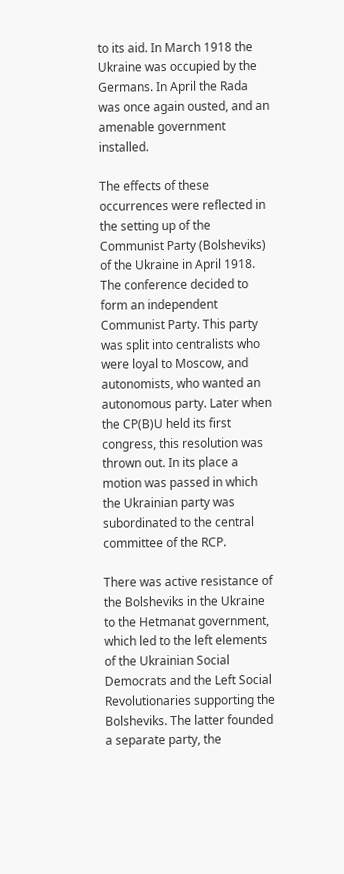to its aid. In March 1918 the Ukraine was occupied by the Germans. In April the Rada was once again ousted, and an amenable government installed.

The effects of these occurrences were reflected in the setting up of the Communist Party (Bolsheviks) of the Ukraine in April 1918. The conference decided to form an independent Communist Party. This party was split into centralists who were loyal to Moscow, and autonomists, who wanted an autonomous party. Later when the CP(B)U held its first congress, this resolution was thrown out. In its place a motion was passed in which the Ukrainian party was subordinated to the central committee of the RCP.

There was active resistance of the Bolsheviks in the Ukraine to the Hetmanat government, which led to the left elements of the Ukrainian Social Democrats and the Left Social Revolutionaries supporting the Bolsheviks. The latter founded a separate party, the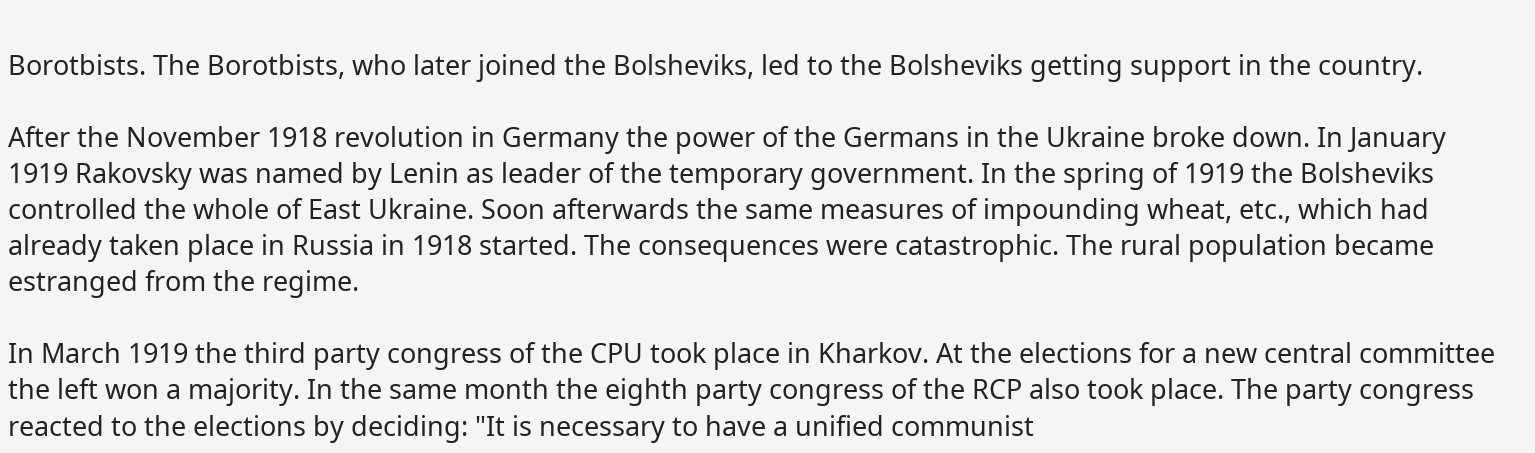Borotbists. The Borotbists, who later joined the Bolsheviks, led to the Bolsheviks getting support in the country.

After the November 1918 revolution in Germany the power of the Germans in the Ukraine broke down. In January 1919 Rakovsky was named by Lenin as leader of the temporary government. In the spring of 1919 the Bolsheviks controlled the whole of East Ukraine. Soon afterwards the same measures of impounding wheat, etc., which had already taken place in Russia in 1918 started. The consequences were catastrophic. The rural population became estranged from the regime.

In March 1919 the third party congress of the CPU took place in Kharkov. At the elections for a new central committee the left won a majority. In the same month the eighth party congress of the RCP also took place. The party congress reacted to the elections by deciding: "It is necessary to have a unified communist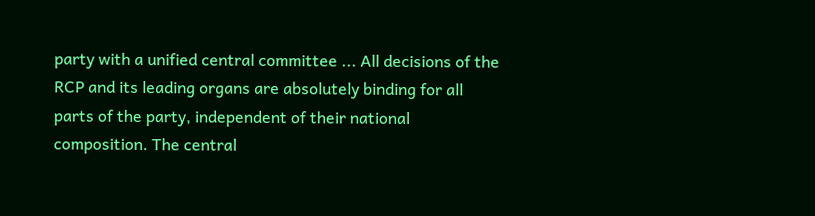party with a unified central committee ... All decisions of the RCP and its leading organs are absolutely binding for all parts of the party, independent of their national composition. The central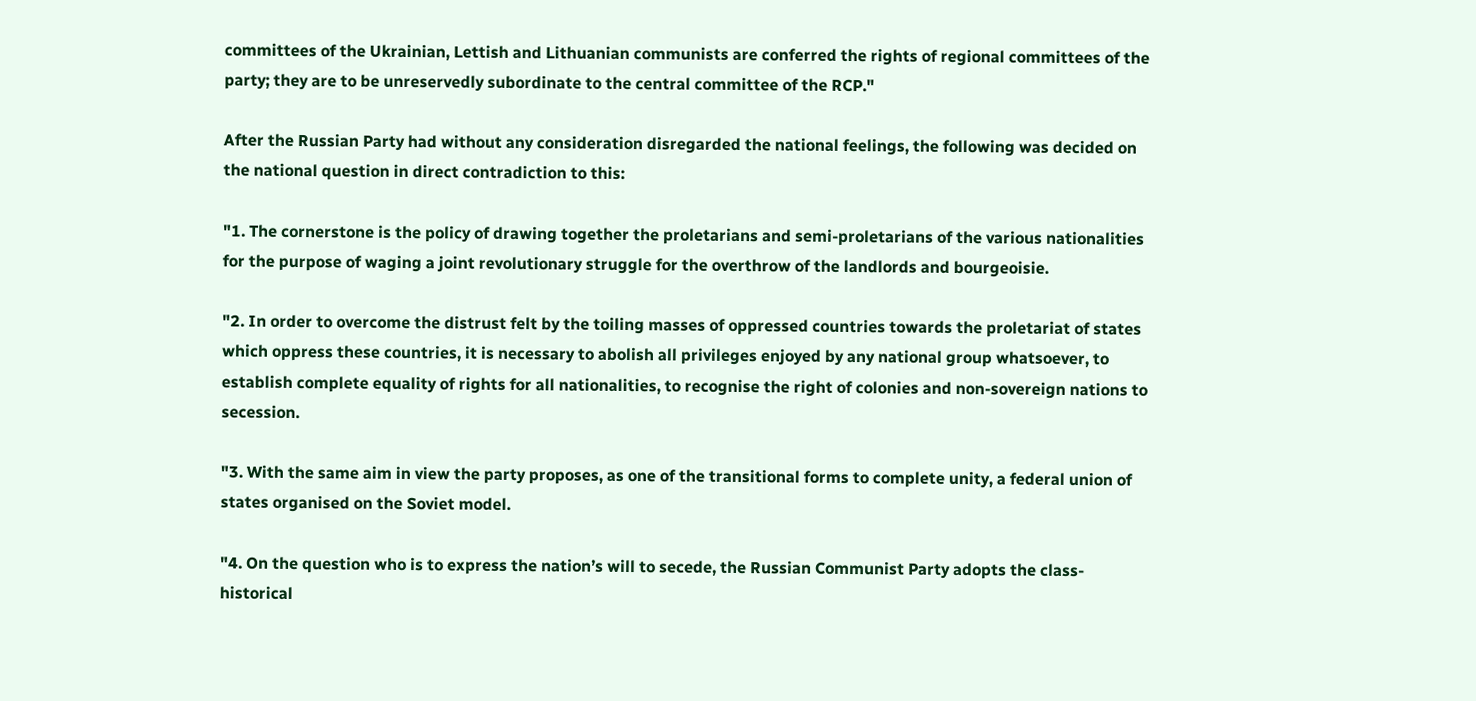committees of the Ukrainian, Lettish and Lithuanian communists are conferred the rights of regional committees of the party; they are to be unreservedly subordinate to the central committee of the RCP."

After the Russian Party had without any consideration disregarded the national feelings, the following was decided on the national question in direct contradiction to this:

"1. The cornerstone is the policy of drawing together the proletarians and semi-proletarians of the various nationalities for the purpose of waging a joint revolutionary struggle for the overthrow of the landlords and bourgeoisie.

"2. In order to overcome the distrust felt by the toiling masses of oppressed countries towards the proletariat of states which oppress these countries, it is necessary to abolish all privileges enjoyed by any national group whatsoever, to establish complete equality of rights for all nationalities, to recognise the right of colonies and non-sovereign nations to secession.

"3. With the same aim in view the party proposes, as one of the transitional forms to complete unity, a federal union of states organised on the Soviet model.

"4. On the question who is to express the nation’s will to secede, the Russian Communist Party adopts the class-historical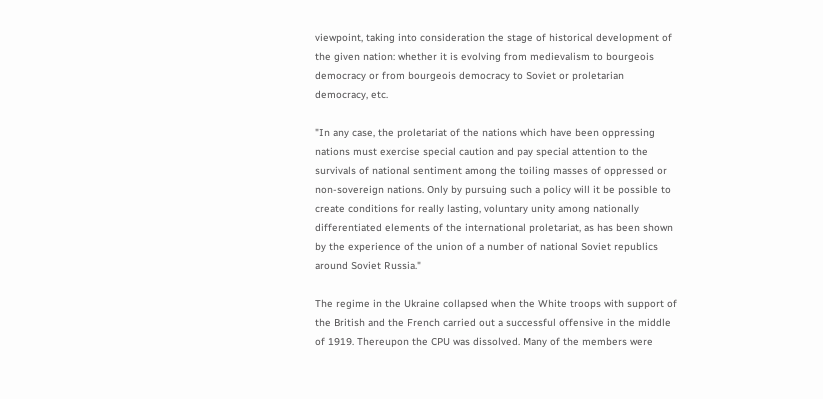viewpoint, taking into consideration the stage of historical development of the given nation: whether it is evolving from medievalism to bourgeois democracy or from bourgeois democracy to Soviet or proletarian democracy, etc.

"In any case, the proletariat of the nations which have been oppressing nations must exercise special caution and pay special attention to the survivals of national sentiment among the toiling masses of oppressed or non-sovereign nations. Only by pursuing such a policy will it be possible to create conditions for really lasting, voluntary unity among nationally differentiated elements of the international proletariat, as has been shown by the experience of the union of a number of national Soviet republics around Soviet Russia."

The regime in the Ukraine collapsed when the White troops with support of the British and the French carried out a successful offensive in the middle of 1919. Thereupon the CPU was dissolved. Many of the members were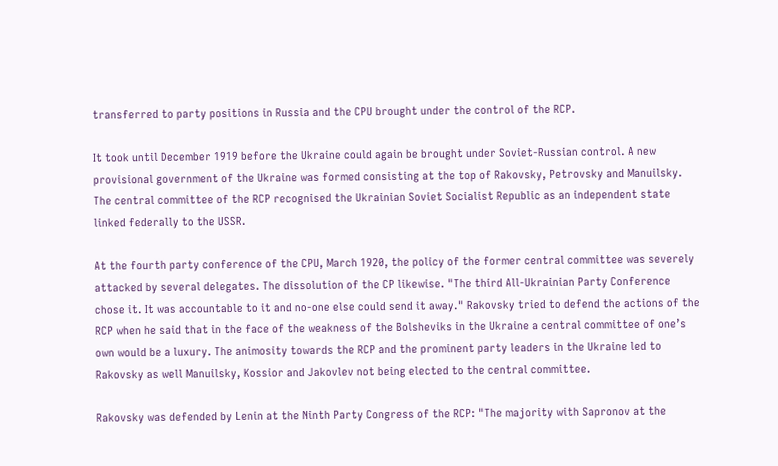transferred to party positions in Russia and the CPU brought under the control of the RCP.

It took until December 1919 before the Ukraine could again be brought under Soviet-Russian control. A new provisional government of the Ukraine was formed consisting at the top of Rakovsky, Petrovsky and Manuilsky. The central committee of the RCP recognised the Ukrainian Soviet Socialist Republic as an independent state linked federally to the USSR.

At the fourth party conference of the CPU, March 1920, the policy of the former central committee was severely attacked by several delegates. The dissolution of the CP likewise. "The third All-Ukrainian Party Conference chose it. It was accountable to it and no-one else could send it away." Rakovsky tried to defend the actions of the RCP when he said that in the face of the weakness of the Bolsheviks in the Ukraine a central committee of one’s own would be a luxury. The animosity towards the RCP and the prominent party leaders in the Ukraine led to Rakovsky as well Manuilsky, Kossior and Jakovlev not being elected to the central committee.

Rakovsky was defended by Lenin at the Ninth Party Congress of the RCP: "The majority with Sapronov at the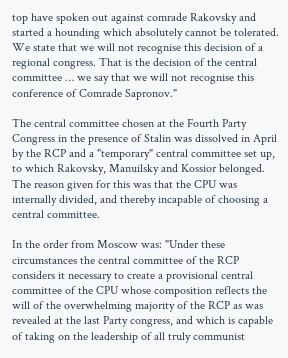top have spoken out against comrade Rakovsky and started a hounding which absolutely cannot be tolerated. We state that we will not recognise this decision of a regional congress. That is the decision of the central committee … we say that we will not recognise this conference of Comrade Sapronov."

The central committee chosen at the Fourth Party Congress in the presence of Stalin was dissolved in April by the RCP and a "temporary" central committee set up, to which Rakovsky, Manuilsky and Kossior belonged. The reason given for this was that the CPU was internally divided, and thereby incapable of choosing a central committee.

In the order from Moscow was: "Under these circumstances the central committee of the RCP considers it necessary to create a provisional central committee of the CPU whose composition reflects the will of the overwhelming majority of the RCP as was revealed at the last Party congress, and which is capable of taking on the leadership of all truly communist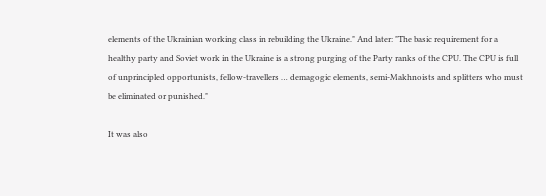elements of the Ukrainian working class in rebuilding the Ukraine." And later: "The basic requirement for a healthy party and Soviet work in the Ukraine is a strong purging of the Party ranks of the CPU. The CPU is full of unprincipled opportunists, fellow-travellers … demagogic elements, semi-Makhnoists and splitters who must be eliminated or punished."

It was also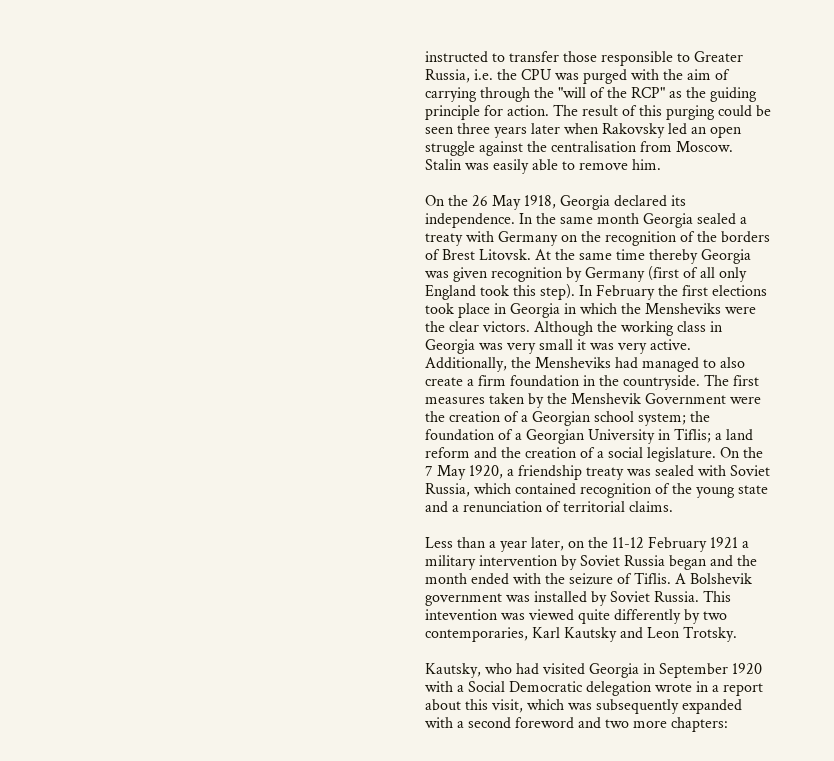instructed to transfer those responsible to Greater Russia, i.e. the CPU was purged with the aim of carrying through the "will of the RCP" as the guiding principle for action. The result of this purging could be seen three years later when Rakovsky led an open struggle against the centralisation from Moscow. Stalin was easily able to remove him.

On the 26 May 1918, Georgia declared its independence. In the same month Georgia sealed a treaty with Germany on the recognition of the borders of Brest Litovsk. At the same time thereby Georgia was given recognition by Germany (first of all only England took this step). In February the first elections took place in Georgia in which the Mensheviks were the clear victors. Although the working class in Georgia was very small it was very active. Additionally, the Mensheviks had managed to also create a firm foundation in the countryside. The first measures taken by the Menshevik Government were the creation of a Georgian school system; the foundation of a Georgian University in Tiflis; a land reform and the creation of a social legislature. On the 7 May 1920, a friendship treaty was sealed with Soviet Russia, which contained recognition of the young state and a renunciation of territorial claims.

Less than a year later, on the 11-12 February 1921 a military intervention by Soviet Russia began and the month ended with the seizure of Tiflis. A Bolshevik government was installed by Soviet Russia. This intevention was viewed quite differently by two contemporaries, Karl Kautsky and Leon Trotsky.

Kautsky, who had visited Georgia in September 1920 with a Social Democratic delegation wrote in a report about this visit, which was subsequently expanded with a second foreword and two more chapters: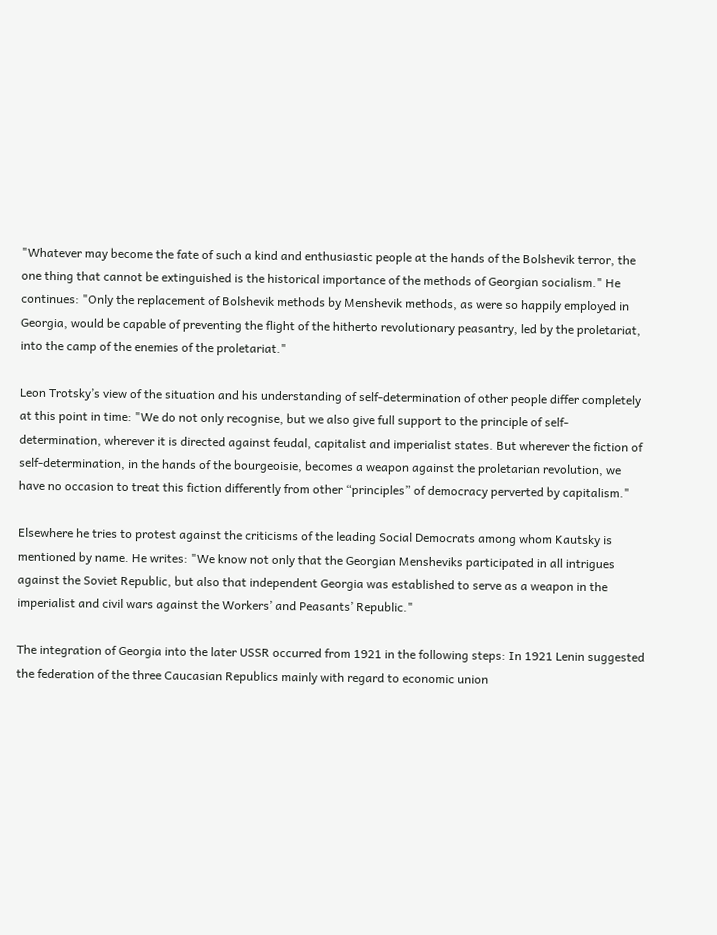"Whatever may become the fate of such a kind and enthusiastic people at the hands of the Bolshevik terror, the one thing that cannot be extinguished is the historical importance of the methods of Georgian socialism." He continues: "Only the replacement of Bolshevik methods by Menshevik methods, as were so happily employed in Georgia, would be capable of preventing the flight of the hitherto revolutionary peasantry, led by the proletariat, into the camp of the enemies of the proletariat."

Leon Trotsky’s view of the situation and his understanding of self-determination of other people differ completely at this point in time: "We do not only recognise, but we also give full support to the principle of self-determination, wherever it is directed against feudal, capitalist and imperialist states. But wherever the fiction of self-determination, in the hands of the bourgeoisie, becomes a weapon against the proletarian revolution, we have no occasion to treat this fiction differently from other “principles” of democracy perverted by capitalism."

Elsewhere he tries to protest against the criticisms of the leading Social Democrats among whom Kautsky is mentioned by name. He writes: "We know not only that the Georgian Mensheviks participated in all intrigues against the Soviet Republic, but also that independent Georgia was established to serve as a weapon in the imperialist and civil wars against the Workers’ and Peasants’ Republic."

The integration of Georgia into the later USSR occurred from 1921 in the following steps: In 1921 Lenin suggested the federation of the three Caucasian Republics mainly with regard to economic union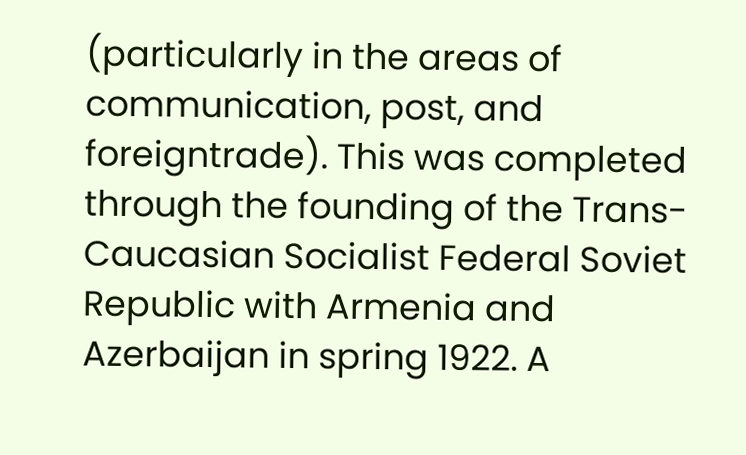(particularly in the areas of communication, post, and foreigntrade). This was completed through the founding of the Trans-Caucasian Socialist Federal Soviet Republic with Armenia and Azerbaijan in spring 1922. A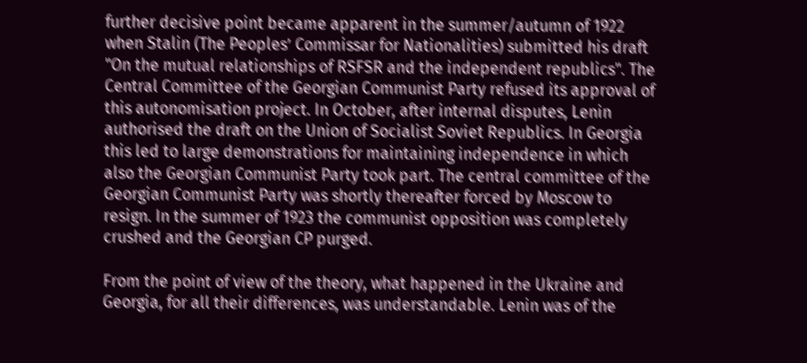further decisive point became apparent in the summer/autumn of 1922 when Stalin (The Peoples’ Commissar for Nationalities) submitted his draft "On the mutual relationships of RSFSR and the independent republics". The Central Committee of the Georgian Communist Party refused its approval of this autonomisation project. In October, after internal disputes, Lenin authorised the draft on the Union of Socialist Soviet Republics. In Georgia this led to large demonstrations for maintaining independence in which also the Georgian Communist Party took part. The central committee of the Georgian Communist Party was shortly thereafter forced by Moscow to resign. In the summer of 1923 the communist opposition was completely crushed and the Georgian CP purged.

From the point of view of the theory, what happened in the Ukraine and Georgia, for all their differences, was understandable. Lenin was of the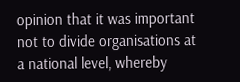opinion that it was important not to divide organisations at a national level, whereby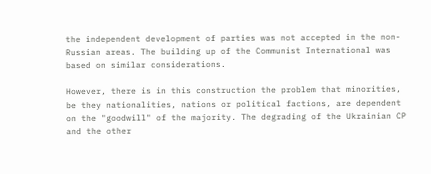the independent development of parties was not accepted in the non-Russian areas. The building up of the Communist International was based on similar considerations.

However, there is in this construction the problem that minorities, be they nationalities, nations or political factions, are dependent on the "goodwill" of the majority. The degrading of the Ukrainian CP and the other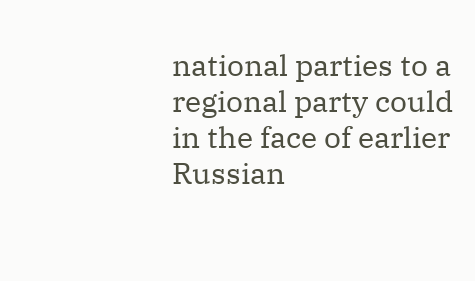national parties to a regional party could in the face of earlier Russian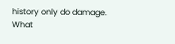history only do damage. What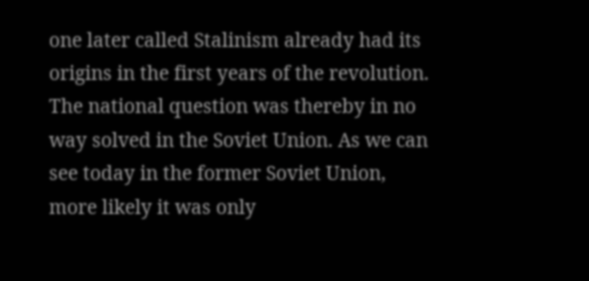one later called Stalinism already had its origins in the first years of the revolution. The national question was thereby in no way solved in the Soviet Union. As we can see today in the former Soviet Union, more likely it was only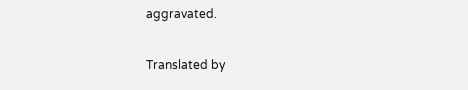aggravated.

Translated by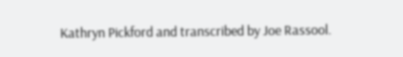Kathryn Pickford and transcribed by Joe Rassool.